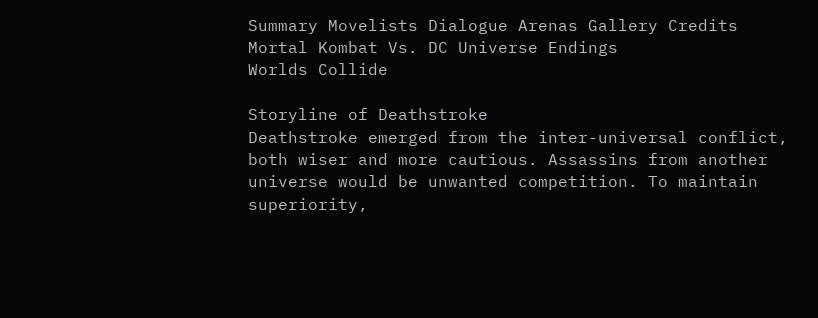Summary Movelists Dialogue Arenas Gallery Credits
Mortal Kombat Vs. DC Universe Endings
Worlds Collide

Storyline of Deathstroke
Deathstroke emerged from the inter-universal conflict, both wiser and more cautious. Assassins from another universe would be unwanted competition. To maintain superiority,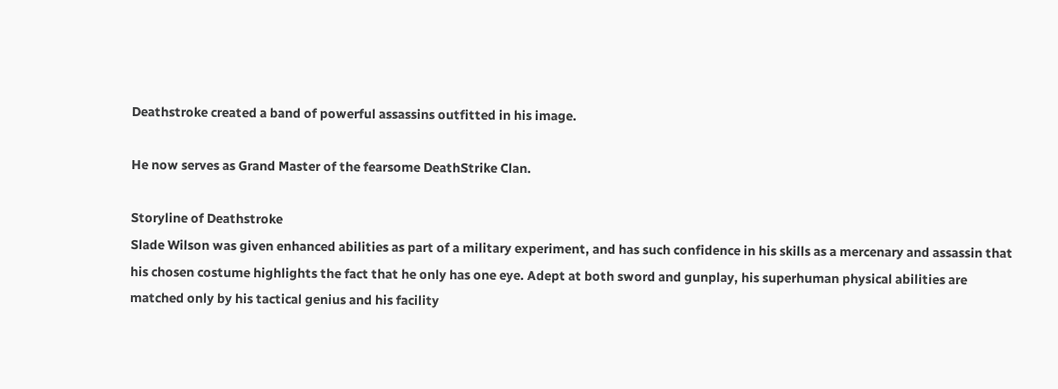Deathstroke created a band of powerful assassins outfitted in his image.

He now serves as Grand Master of the fearsome DeathStrike Clan.

Storyline of Deathstroke
Slade Wilson was given enhanced abilities as part of a military experiment, and has such confidence in his skills as a mercenary and assassin that his chosen costume highlights the fact that he only has one eye. Adept at both sword and gunplay, his superhuman physical abilities are matched only by his tactical genius and his facility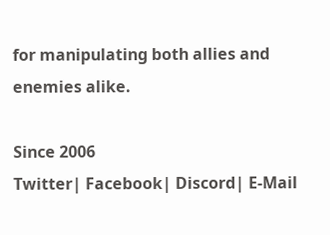for manipulating both allies and enemies alike.

Since 2006
Twitter| Facebook| Discord| E-Mail